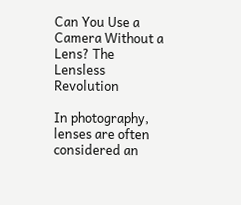Can You Use a Camera Without a Lens? The Lensless Revolution

In photography, lenses are often considered an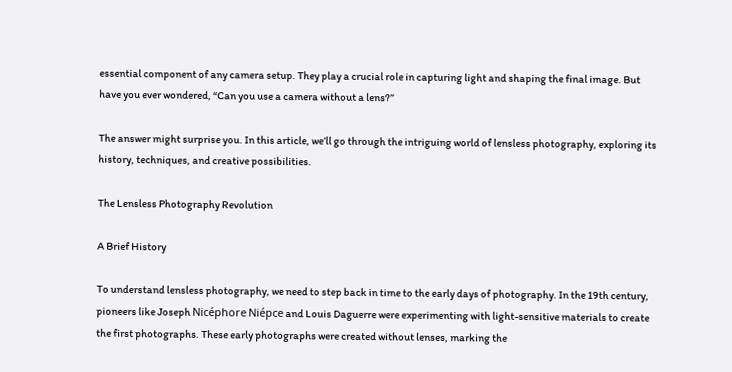essential component of any camera setup. They play a crucial role in capturing light and shaping the final image. But have you ever wondered, “Can you use a camera without a lens?”

The answer might surprise you. In this article, we’ll go through the intriguing world of lensless photography, exploring its history, techniques, and creative possibilities.

The Lensless Photography Revolution

A Brief History

To understand lensless photography, we need to step back in time to the early days of photography. In the 19th century, pioneers like Joseph Nicéphore Niépce and Louis Daguerre were experimenting with light-sensitive materials to create the first photographs. These early photographs were created without lenses, marking the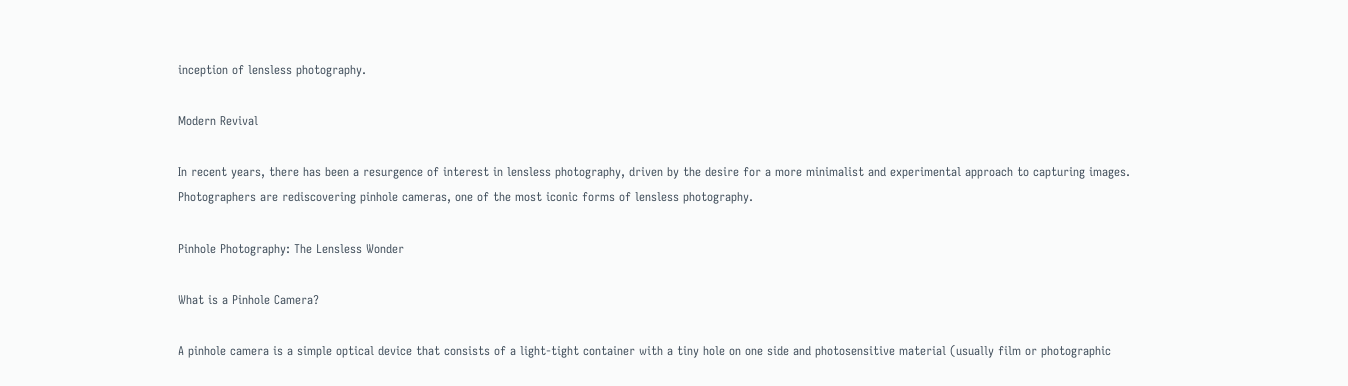inception of lensless photography.

Modern Revival

In recent years, there has been a resurgence of interest in lensless photography, driven by the desire for a more minimalist and experimental approach to capturing images. Photographers are rediscovering pinhole cameras, one of the most iconic forms of lensless photography.

Pinhole Photography: The Lensless Wonder

What is a Pinhole Camera?

A pinhole camera is a simple optical device that consists of a light-tight container with a tiny hole on one side and photosensitive material (usually film or photographic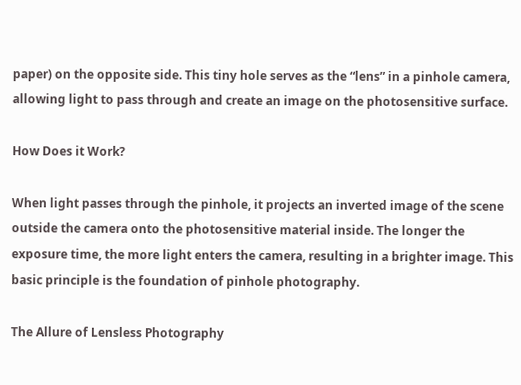paper) on the opposite side. This tiny hole serves as the “lens” in a pinhole camera, allowing light to pass through and create an image on the photosensitive surface.

How Does it Work?

When light passes through the pinhole, it projects an inverted image of the scene outside the camera onto the photosensitive material inside. The longer the exposure time, the more light enters the camera, resulting in a brighter image. This basic principle is the foundation of pinhole photography.

The Allure of Lensless Photography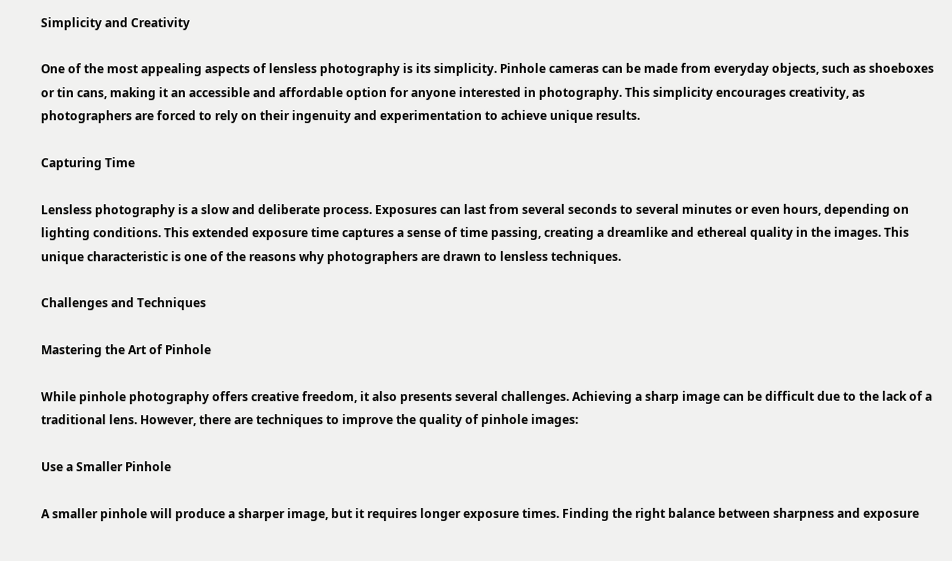Simplicity and Creativity

One of the most appealing aspects of lensless photography is its simplicity. Pinhole cameras can be made from everyday objects, such as shoeboxes or tin cans, making it an accessible and affordable option for anyone interested in photography. This simplicity encourages creativity, as photographers are forced to rely on their ingenuity and experimentation to achieve unique results.

Capturing Time

Lensless photography is a slow and deliberate process. Exposures can last from several seconds to several minutes or even hours, depending on lighting conditions. This extended exposure time captures a sense of time passing, creating a dreamlike and ethereal quality in the images. This unique characteristic is one of the reasons why photographers are drawn to lensless techniques.

Challenges and Techniques

Mastering the Art of Pinhole

While pinhole photography offers creative freedom, it also presents several challenges. Achieving a sharp image can be difficult due to the lack of a traditional lens. However, there are techniques to improve the quality of pinhole images:

Use a Smaller Pinhole

A smaller pinhole will produce a sharper image, but it requires longer exposure times. Finding the right balance between sharpness and exposure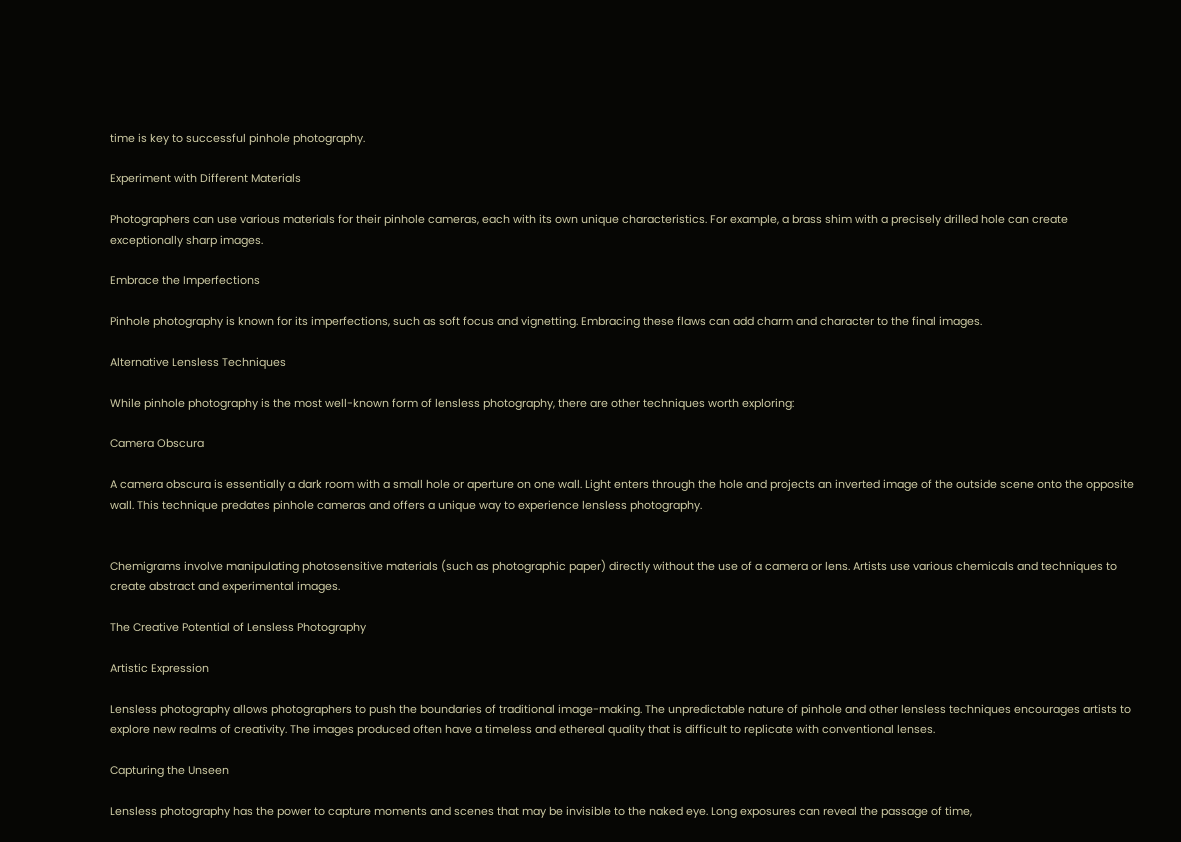time is key to successful pinhole photography.

Experiment with Different Materials

Photographers can use various materials for their pinhole cameras, each with its own unique characteristics. For example, a brass shim with a precisely drilled hole can create exceptionally sharp images.

Embrace the Imperfections

Pinhole photography is known for its imperfections, such as soft focus and vignetting. Embracing these flaws can add charm and character to the final images.

Alternative Lensless Techniques

While pinhole photography is the most well-known form of lensless photography, there are other techniques worth exploring:

Camera Obscura

A camera obscura is essentially a dark room with a small hole or aperture on one wall. Light enters through the hole and projects an inverted image of the outside scene onto the opposite wall. This technique predates pinhole cameras and offers a unique way to experience lensless photography.


Chemigrams involve manipulating photosensitive materials (such as photographic paper) directly without the use of a camera or lens. Artists use various chemicals and techniques to create abstract and experimental images.

The Creative Potential of Lensless Photography

Artistic Expression

Lensless photography allows photographers to push the boundaries of traditional image-making. The unpredictable nature of pinhole and other lensless techniques encourages artists to explore new realms of creativity. The images produced often have a timeless and ethereal quality that is difficult to replicate with conventional lenses.

Capturing the Unseen

Lensless photography has the power to capture moments and scenes that may be invisible to the naked eye. Long exposures can reveal the passage of time,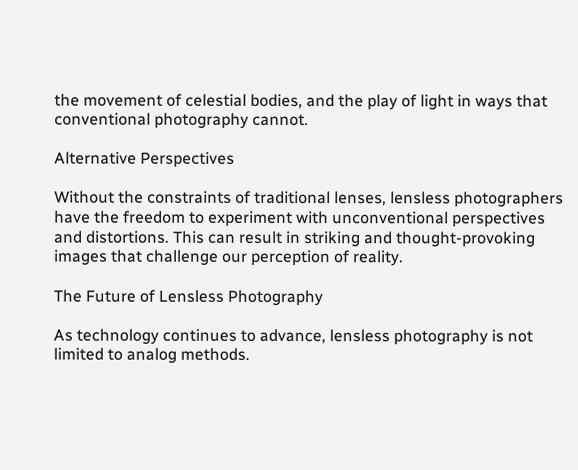the movement of celestial bodies, and the play of light in ways that conventional photography cannot.

Alternative Perspectives

Without the constraints of traditional lenses, lensless photographers have the freedom to experiment with unconventional perspectives and distortions. This can result in striking and thought-provoking images that challenge our perception of reality.

The Future of Lensless Photography

As technology continues to advance, lensless photography is not limited to analog methods.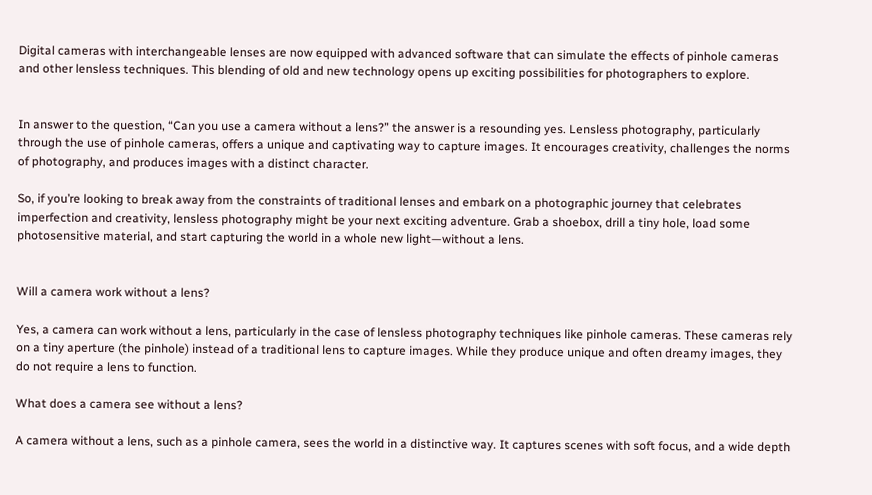Digital cameras with interchangeable lenses are now equipped with advanced software that can simulate the effects of pinhole cameras and other lensless techniques. This blending of old and new technology opens up exciting possibilities for photographers to explore.


In answer to the question, “Can you use a camera without a lens?” the answer is a resounding yes. Lensless photography, particularly through the use of pinhole cameras, offers a unique and captivating way to capture images. It encourages creativity, challenges the norms of photography, and produces images with a distinct character.

So, if you’re looking to break away from the constraints of traditional lenses and embark on a photographic journey that celebrates imperfection and creativity, lensless photography might be your next exciting adventure. Grab a shoebox, drill a tiny hole, load some photosensitive material, and start capturing the world in a whole new light—without a lens.


Will a camera work without a lens?

Yes, a camera can work without a lens, particularly in the case of lensless photography techniques like pinhole cameras. These cameras rely on a tiny aperture (the pinhole) instead of a traditional lens to capture images. While they produce unique and often dreamy images, they do not require a lens to function.

What does a camera see without a lens?

A camera without a lens, such as a pinhole camera, sees the world in a distinctive way. It captures scenes with soft focus, and a wide depth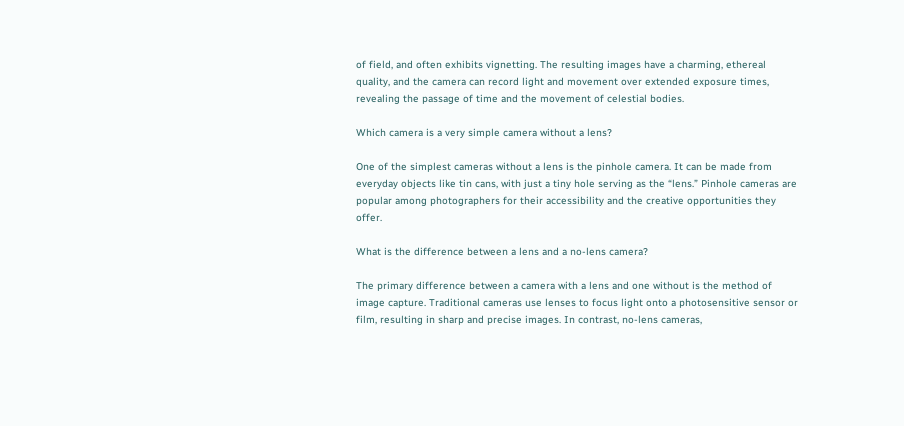of field, and often exhibits vignetting. The resulting images have a charming, ethereal quality, and the camera can record light and movement over extended exposure times, revealing the passage of time and the movement of celestial bodies.

Which camera is a very simple camera without a lens?

One of the simplest cameras without a lens is the pinhole camera. It can be made from everyday objects like tin cans, with just a tiny hole serving as the “lens.” Pinhole cameras are popular among photographers for their accessibility and the creative opportunities they offer.

What is the difference between a lens and a no-lens camera?

The primary difference between a camera with a lens and one without is the method of image capture. Traditional cameras use lenses to focus light onto a photosensitive sensor or film, resulting in sharp and precise images. In contrast, no-lens cameras,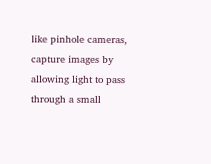like pinhole cameras, capture images by allowing light to pass through a small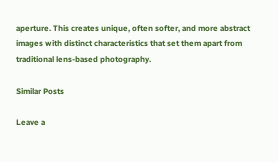aperture. This creates unique, often softer, and more abstract images with distinct characteristics that set them apart from traditional lens-based photography.

Similar Posts

Leave a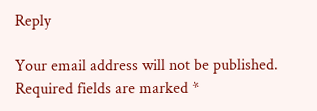Reply

Your email address will not be published. Required fields are marked *